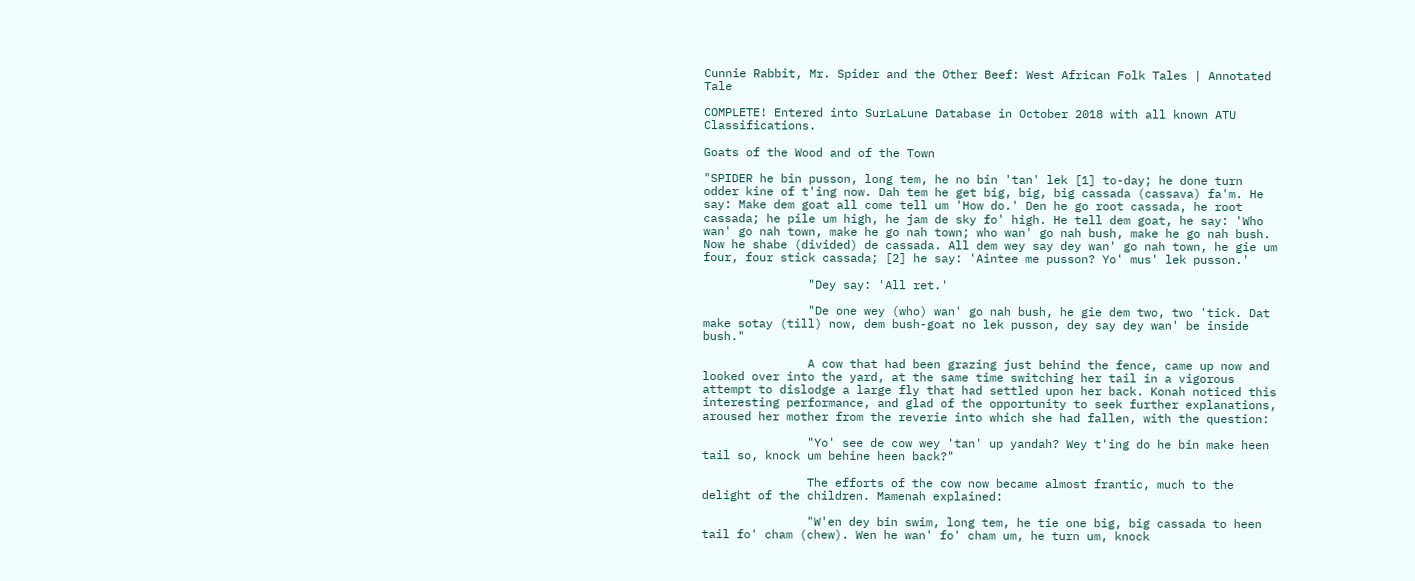Cunnie Rabbit, Mr. Spider and the Other Beef: West African Folk Tales | Annotated Tale

COMPLETE! Entered into SurLaLune Database in October 2018 with all known ATU Classifications.

Goats of the Wood and of the Town

"SPIDER he bin pusson, long tem, he no bin 'tan' lek [1] to-day; he done turn odder kine of t'ing now. Dah tem he get big, big, big cassada (cassava) fa'm. He say: Make dem goat all come tell um 'How do.' Den he go root cassada, he root cassada; he pile um high, he jam de sky fo' high. He tell dem goat, he say: 'Who wan' go nah town, make he go nah town; who wan' go nah bush, make he go nah bush. Now he shabe (divided) de cassada. All dem wey say dey wan' go nah town, he gie um four, four stick cassada; [2] he say: 'Aintee me pusson? Yo' mus' lek pusson.'

               "Dey say: 'All ret.'

               "De one wey (who) wan' go nah bush, he gie dem two, two 'tick. Dat make sotay (till) now, dem bush-goat no lek pusson, dey say dey wan' be inside bush."

               A cow that had been grazing just behind the fence, came up now and looked over into the yard, at the same time switching her tail in a vigorous attempt to dislodge a large fly that had settled upon her back. Konah noticed this interesting performance, and glad of the opportunity to seek further explanations, aroused her mother from the reverie into which she had fallen, with the question:

               "Yo' see de cow wey 'tan' up yandah? Wey t'ing do he bin make heen tail so, knock um behine heen back?"

               The efforts of the cow now became almost frantic, much to the delight of the children. Mamenah explained:

               "W'en dey bin swim, long tem, he tie one big, big cassada to heen tail fo' cham (chew). Wen he wan' fo' cham um, he turn um, knock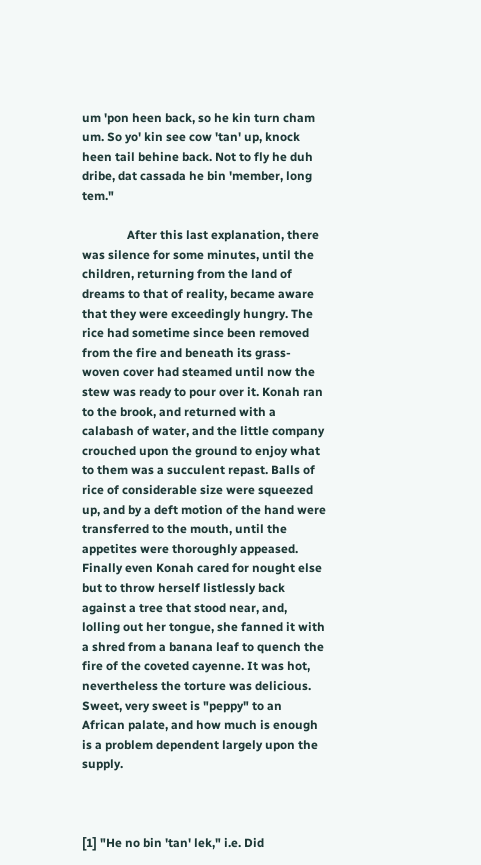um 'pon heen back, so he kin turn cham um. So yo' kin see cow 'tan' up, knock heen tail behine back. Not to fly he duh dribe, dat cassada he bin 'member, long tem."

               After this last explanation, there was silence for some minutes, until the children, returning from the land of dreams to that of reality, became aware that they were exceedingly hungry. The rice had sometime since been removed from the fire and beneath its grass-woven cover had steamed until now the stew was ready to pour over it. Konah ran to the brook, and returned with a calabash of water, and the little company crouched upon the ground to enjoy what to them was a succulent repast. Balls of rice of considerable size were squeezed up, and by a deft motion of the hand were transferred to the mouth, until the appetites were thoroughly appeased. Finally even Konah cared for nought else but to throw herself listlessly back against a tree that stood near, and, lolling out her tongue, she fanned it with a shred from a banana leaf to quench the fire of the coveted cayenne. It was hot, nevertheless the torture was delicious. Sweet, very sweet is "peppy" to an African palate, and how much is enough is a problem dependent largely upon the supply.



[1] "He no bin 'tan' lek," i.e. Did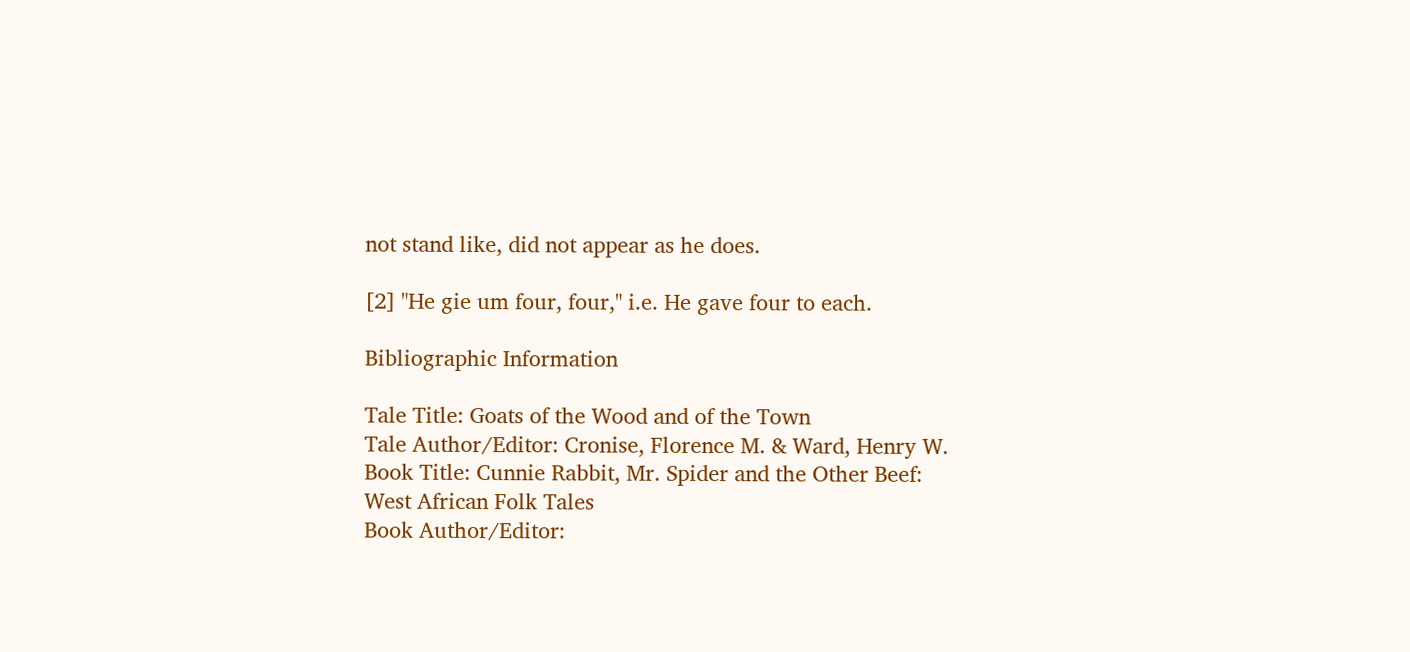not stand like, did not appear as he does.

[2] "He gie um four, four," i.e. He gave four to each.

Bibliographic Information

Tale Title: Goats of the Wood and of the Town
Tale Author/Editor: Cronise, Florence M. & Ward, Henry W.
Book Title: Cunnie Rabbit, Mr. Spider and the Other Beef: West African Folk Tales
Book Author/Editor: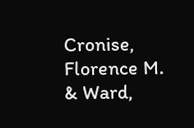Cronise, Florence M. & Ward,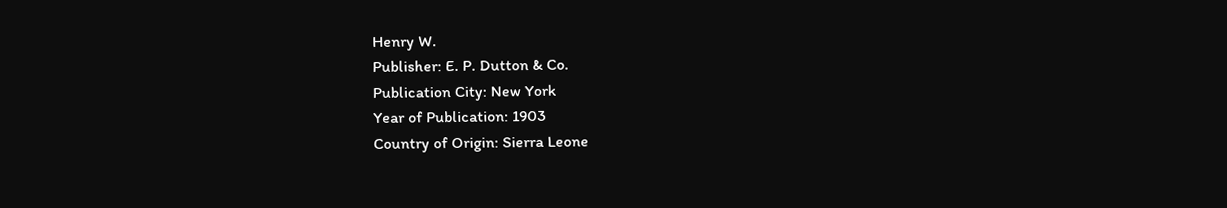Henry W.
Publisher: E. P. Dutton & Co.
Publication City: New York
Year of Publication: 1903
Country of Origin: Sierra Leone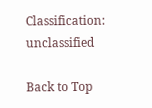Classification: unclassified

Back to Top